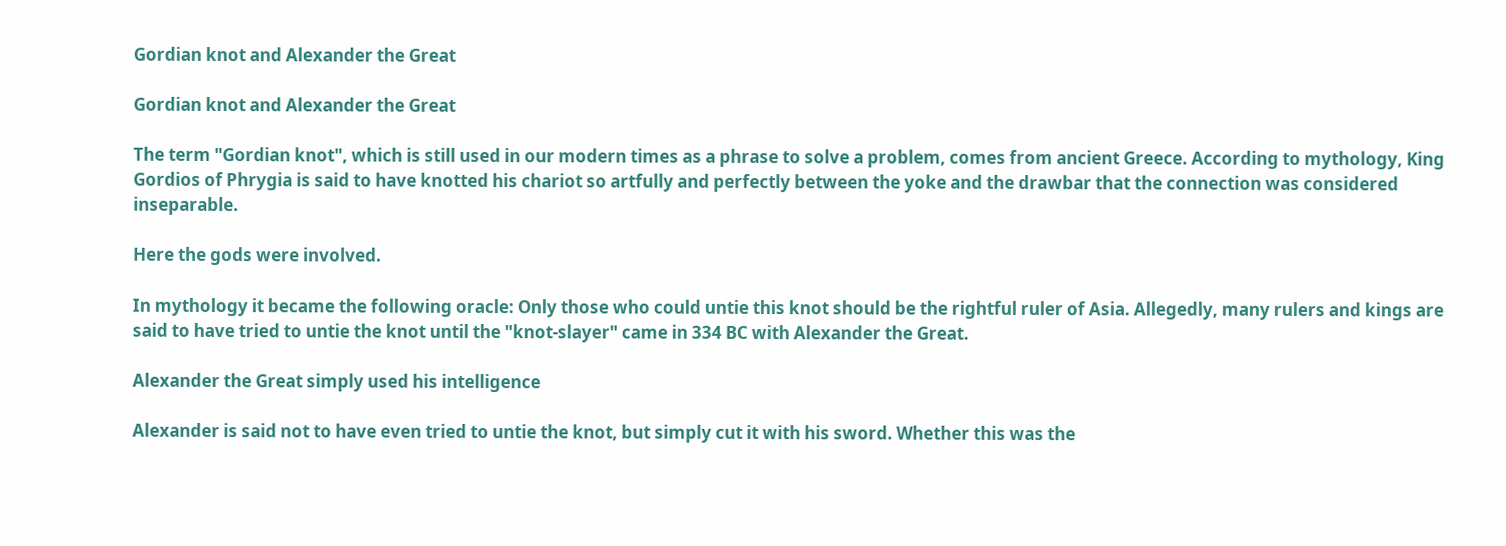Gordian knot and Alexander the Great

Gordian knot and Alexander the Great

The term "Gordian knot", which is still used in our modern times as a phrase to solve a problem, comes from ancient Greece. According to mythology, King Gordios of Phrygia is said to have knotted his chariot so artfully and perfectly between the yoke and the drawbar that the connection was considered inseparable.

Here the gods were involved.

In mythology it became the following oracle: Only those who could untie this knot should be the rightful ruler of Asia. Allegedly, many rulers and kings are said to have tried to untie the knot until the "knot-slayer" came in 334 BC with Alexander the Great.

Alexander the Great simply used his intelligence

Alexander is said not to have even tried to untie the knot, but simply cut it with his sword. Whether this was the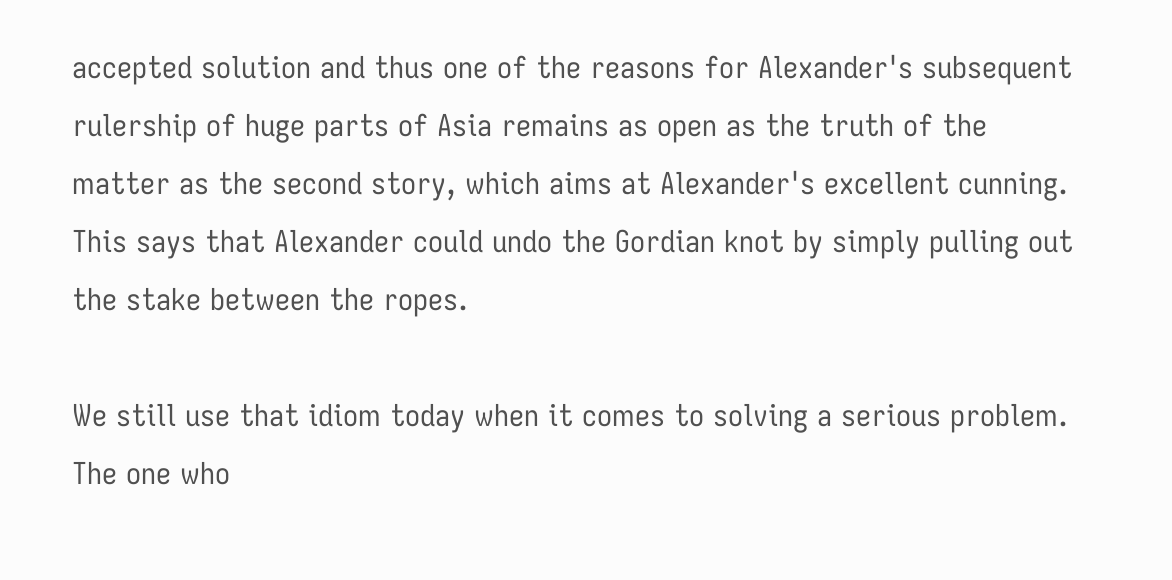accepted solution and thus one of the reasons for Alexander's subsequent rulership of huge parts of Asia remains as open as the truth of the matter as the second story, which aims at Alexander's excellent cunning. This says that Alexander could undo the Gordian knot by simply pulling out the stake between the ropes.

We still use that idiom today when it comes to solving a serious problem. The one who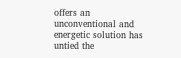offers an unconventional and energetic solution has untied the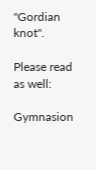"Gordian knot".

Please read as well:

Gymnasion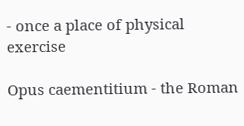- once a place of physical exercise

Opus caementitium - the Roman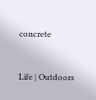concrete


Life | Outdoors